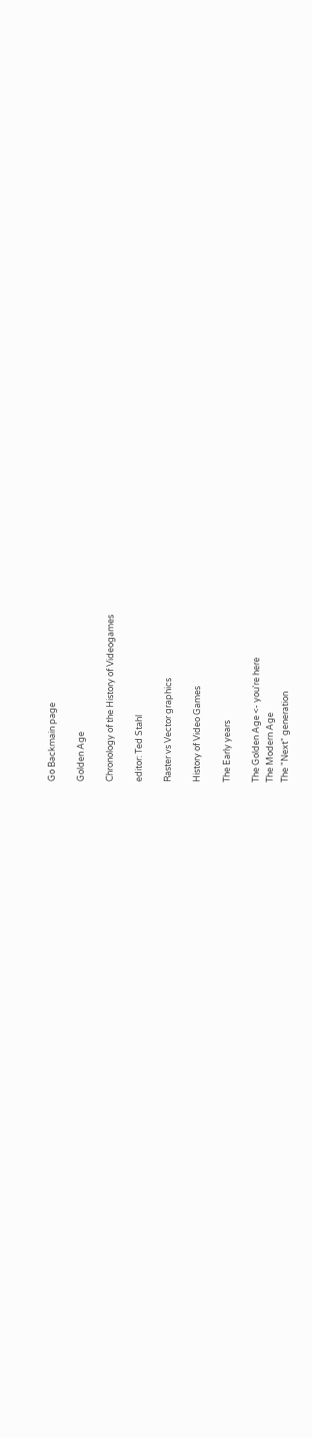Go Backmain page

Golden Age

Chronology of the History of Videogames

editor: Ted Stahl

Raster vs Vector graphics

History of Video Games

The Early years

The Golden Age <- you're here
The Modern Age
The "Next" generation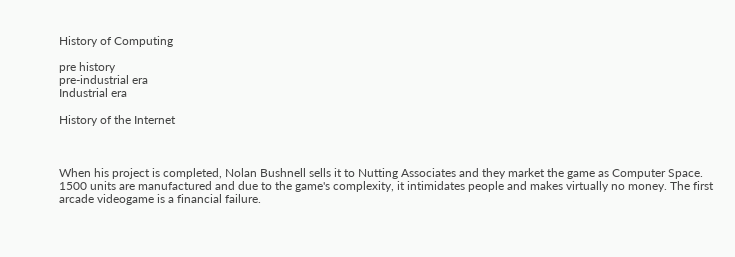History of Computing

pre history
pre-industrial era
Industrial era

History of the Internet



When his project is completed, Nolan Bushnell sells it to Nutting Associates and they market the game as Computer Space. 1500 units are manufactured and due to the game's complexity, it intimidates people and makes virtually no money. The first arcade videogame is a financial failure.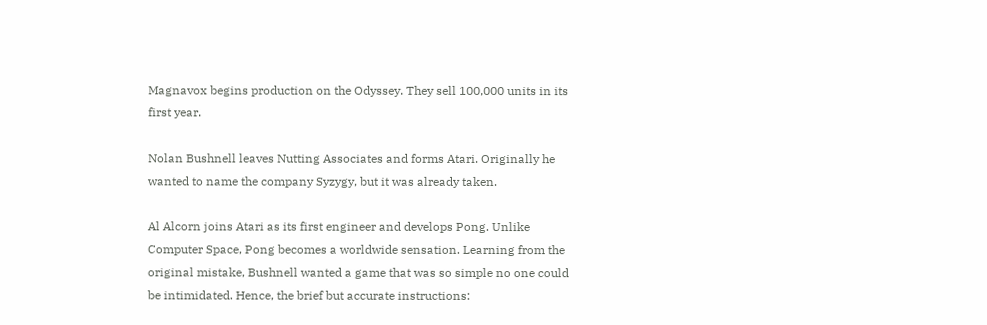Magnavox begins production on the Odyssey. They sell 100,000 units in its first year.

Nolan Bushnell leaves Nutting Associates and forms Atari. Originally he wanted to name the company Syzygy, but it was already taken.

Al Alcorn joins Atari as its first engineer and develops Pong. Unlike Computer Space, Pong becomes a worldwide sensation. Learning from the original mistake, Bushnell wanted a game that was so simple no one could be intimidated. Hence, the brief but accurate instructions: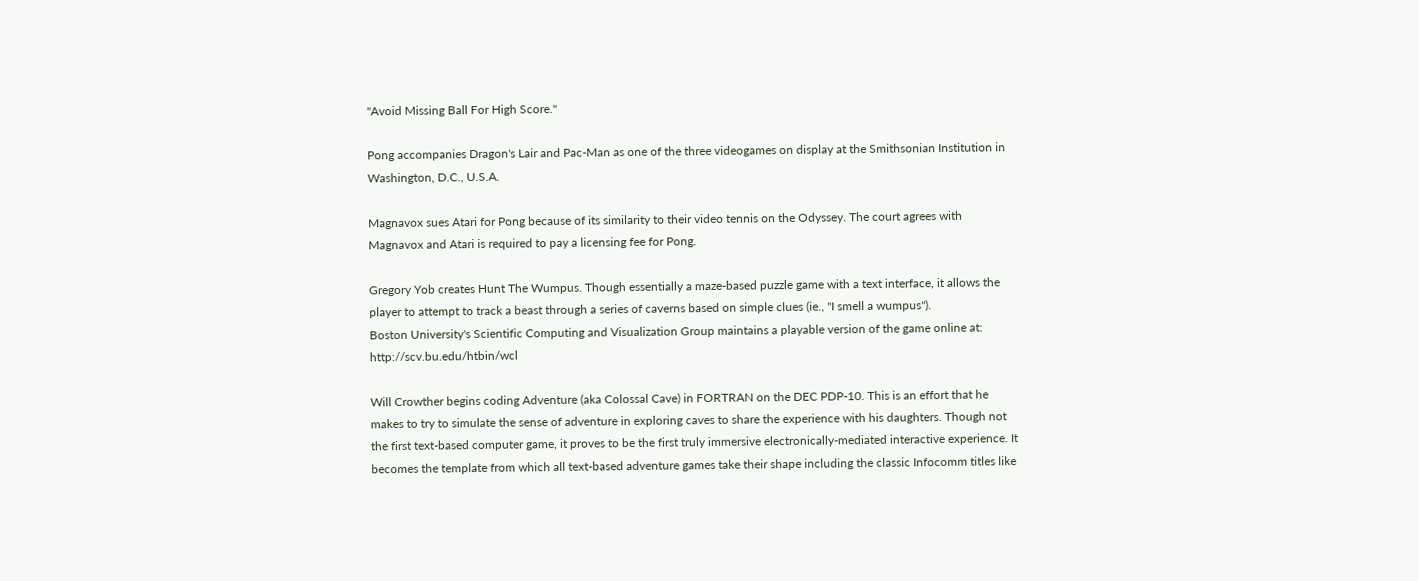"Avoid Missing Ball For High Score."

Pong accompanies Dragon's Lair and Pac-Man as one of the three videogames on display at the Smithsonian Institution in Washington, D.C., U.S.A.

Magnavox sues Atari for Pong because of its similarity to their video tennis on the Odyssey. The court agrees with Magnavox and Atari is required to pay a licensing fee for Pong.

Gregory Yob creates Hunt The Wumpus. Though essentially a maze-based puzzle game with a text interface, it allows the player to attempt to track a beast through a series of caverns based on simple clues (ie., "I smell a wumpus").
Boston University's Scientific Computing and Visualization Group maintains a playable version of the game online at: http://scv.bu.edu/htbin/wcl

Will Crowther begins coding Adventure (aka Colossal Cave) in FORTRAN on the DEC PDP-10. This is an effort that he makes to try to simulate the sense of adventure in exploring caves to share the experience with his daughters. Though not the first text-based computer game, it proves to be the first truly immersive electronically-mediated interactive experience. It becomes the template from which all text-based adventure games take their shape including the classic Infocomm titles like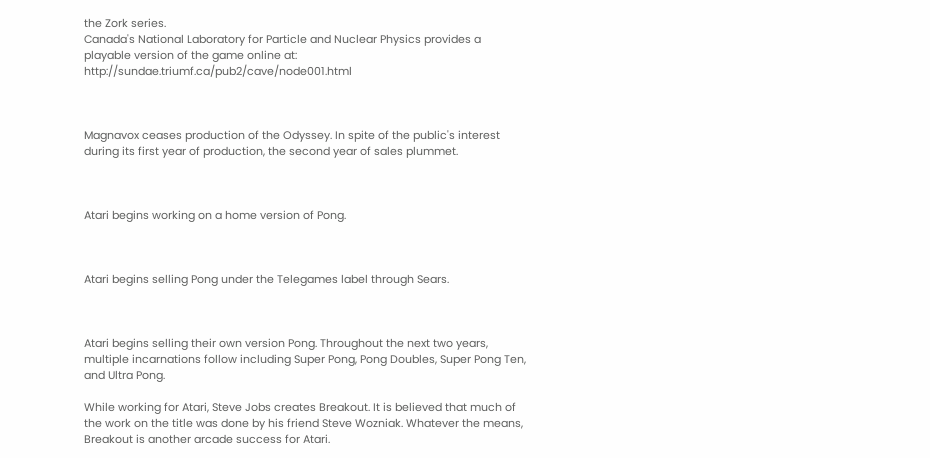the Zork series.
Canada's National Laboratory for Particle and Nuclear Physics provides a playable version of the game online at: http://sundae.triumf.ca/pub2/cave/node001.html



Magnavox ceases production of the Odyssey. In spite of the public's interest during its first year of production, the second year of sales plummet.



Atari begins working on a home version of Pong.



Atari begins selling Pong under the Telegames label through Sears.



Atari begins selling their own version Pong. Throughout the next two years, multiple incarnations follow including Super Pong, Pong Doubles, Super Pong Ten, and Ultra Pong.

While working for Atari, Steve Jobs creates Breakout. It is believed that much of the work on the title was done by his friend Steve Wozniak. Whatever the means, Breakout is another arcade success for Atari.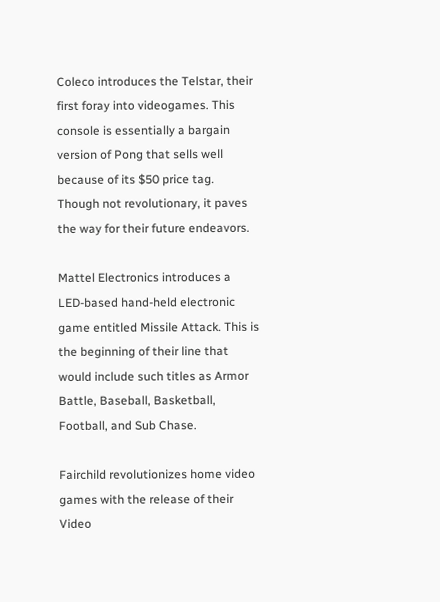Coleco introduces the Telstar, their first foray into videogames. This console is essentially a bargain version of Pong that sells well because of its $50 price tag. Though not revolutionary, it paves the way for their future endeavors.

Mattel Electronics introduces a LED-based hand-held electronic game entitled Missile Attack. This is the beginning of their line that would include such titles as Armor Battle, Baseball, Basketball, Football, and Sub Chase.

Fairchild revolutionizes home video games with the release of their Video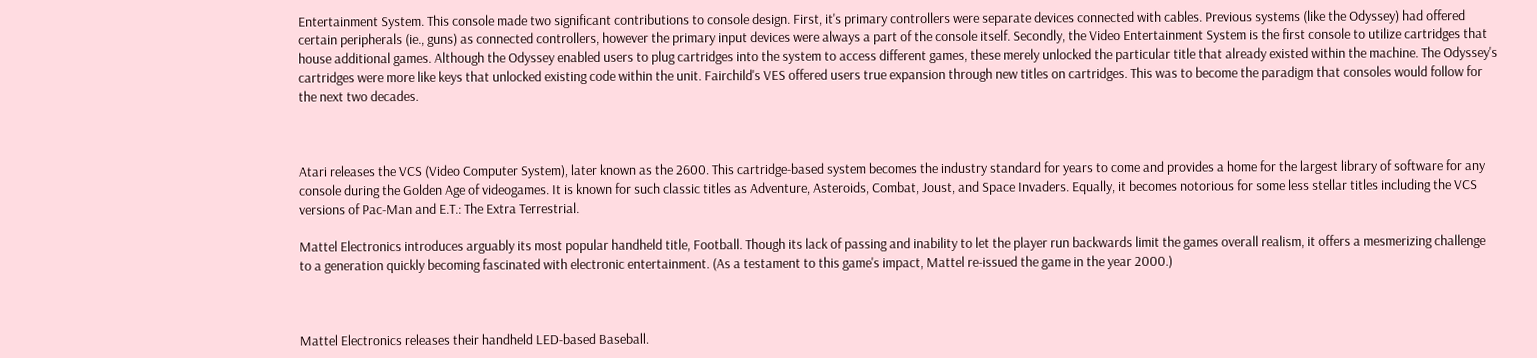Entertainment System. This console made two significant contributions to console design. First, it's primary controllers were separate devices connected with cables. Previous systems (like the Odyssey) had offered certain peripherals (ie., guns) as connected controllers, however the primary input devices were always a part of the console itself. Secondly, the Video Entertainment System is the first console to utilize cartridges that house additional games. Although the Odyssey enabled users to plug cartridges into the system to access different games, these merely unlocked the particular title that already existed within the machine. The Odyssey's cartridges were more like keys that unlocked existing code within the unit. Fairchild's VES offered users true expansion through new titles on cartridges. This was to become the paradigm that consoles would follow for the next two decades.



Atari releases the VCS (Video Computer System), later known as the 2600. This cartridge-based system becomes the industry standard for years to come and provides a home for the largest library of software for any console during the Golden Age of videogames. It is known for such classic titles as Adventure, Asteroids, Combat, Joust, and Space Invaders. Equally, it becomes notorious for some less stellar titles including the VCS versions of Pac-Man and E.T.: The Extra Terrestrial.

Mattel Electronics introduces arguably its most popular handheld title, Football. Though its lack of passing and inability to let the player run backwards limit the games overall realism, it offers a mesmerizing challenge to a generation quickly becoming fascinated with electronic entertainment. (As a testament to this game's impact, Mattel re-issued the game in the year 2000.)



Mattel Electronics releases their handheld LED-based Baseball.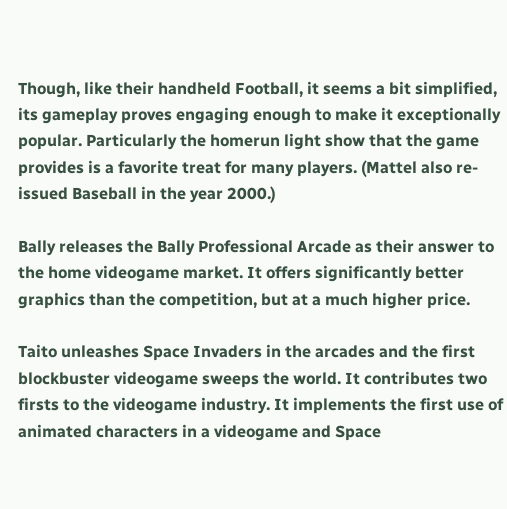Though, like their handheld Football, it seems a bit simplified, its gameplay proves engaging enough to make it exceptionally popular. Particularly the homerun light show that the game provides is a favorite treat for many players. (Mattel also re-issued Baseball in the year 2000.)

Bally releases the Bally Professional Arcade as their answer to the home videogame market. It offers significantly better graphics than the competition, but at a much higher price.

Taito unleashes Space Invaders in the arcades and the first blockbuster videogame sweeps the world. It contributes two firsts to the videogame industry. It implements the first use of animated characters in a videogame and Space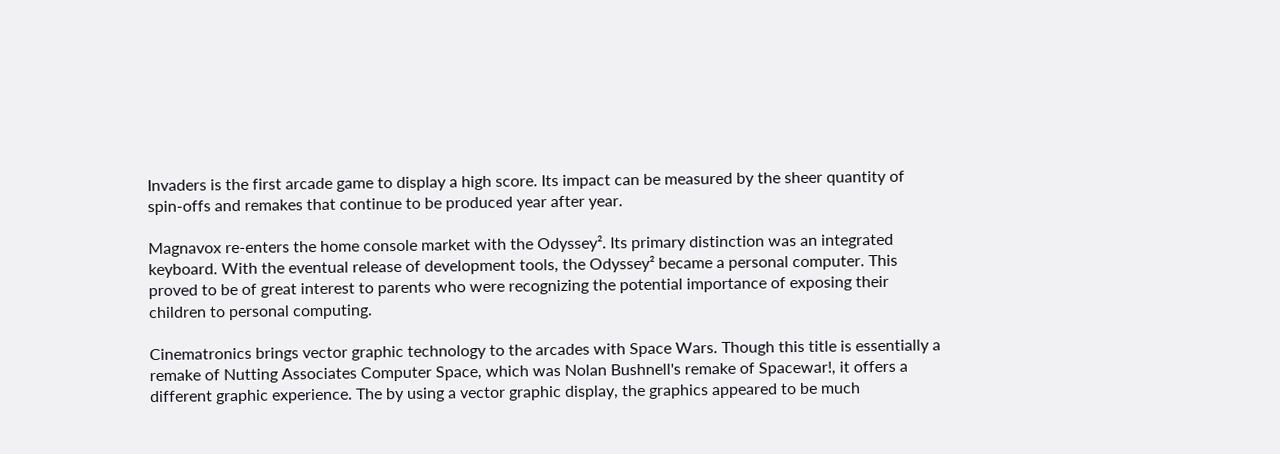Invaders is the first arcade game to display a high score. Its impact can be measured by the sheer quantity of spin-offs and remakes that continue to be produced year after year.

Magnavox re-enters the home console market with the Odyssey². Its primary distinction was an integrated keyboard. With the eventual release of development tools, the Odyssey² became a personal computer. This proved to be of great interest to parents who were recognizing the potential importance of exposing their children to personal computing.

Cinematronics brings vector graphic technology to the arcades with Space Wars. Though this title is essentially a remake of Nutting Associates Computer Space, which was Nolan Bushnell's remake of Spacewar!, it offers a different graphic experience. The by using a vector graphic display, the graphics appeared to be much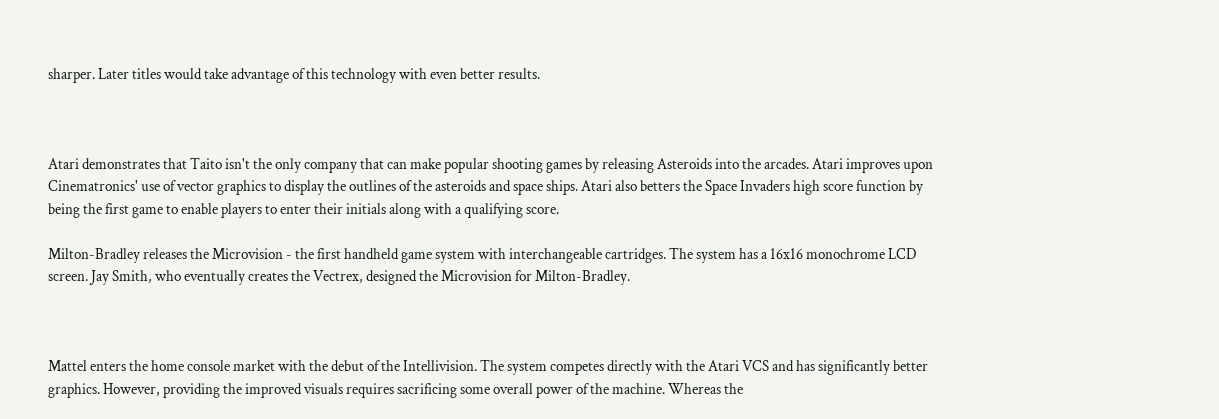sharper. Later titles would take advantage of this technology with even better results.



Atari demonstrates that Taito isn't the only company that can make popular shooting games by releasing Asteroids into the arcades. Atari improves upon Cinematronics' use of vector graphics to display the outlines of the asteroids and space ships. Atari also betters the Space Invaders high score function by being the first game to enable players to enter their initials along with a qualifying score.

Milton-Bradley releases the Microvision - the first handheld game system with interchangeable cartridges. The system has a 16x16 monochrome LCD screen. Jay Smith, who eventually creates the Vectrex, designed the Microvision for Milton-Bradley.



Mattel enters the home console market with the debut of the Intellivision. The system competes directly with the Atari VCS and has significantly better graphics. However, providing the improved visuals requires sacrificing some overall power of the machine. Whereas the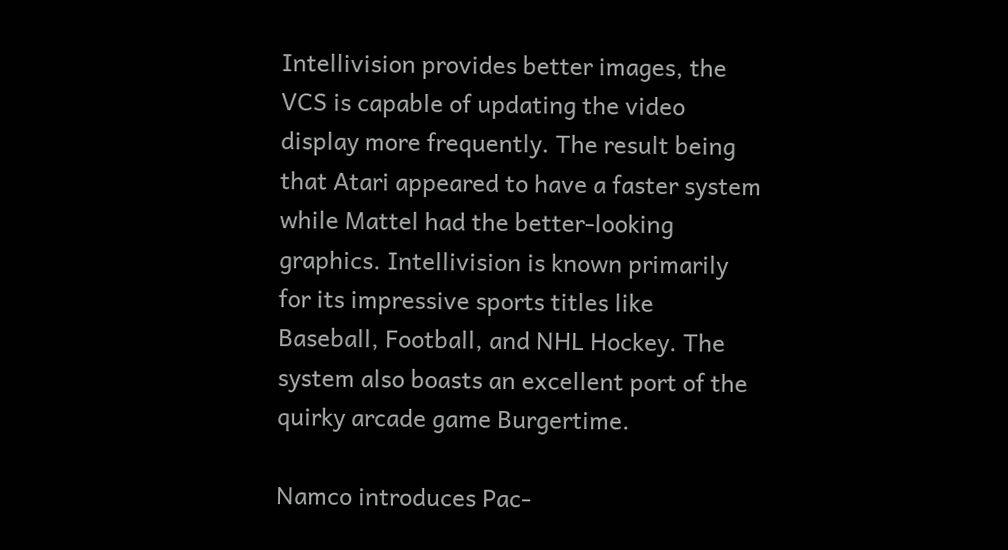Intellivision provides better images, the VCS is capable of updating the video display more frequently. The result being that Atari appeared to have a faster system while Mattel had the better-looking graphics. Intellivision is known primarily for its impressive sports titles like Baseball, Football, and NHL Hockey. The system also boasts an excellent port of the quirky arcade game Burgertime.

Namco introduces Pac-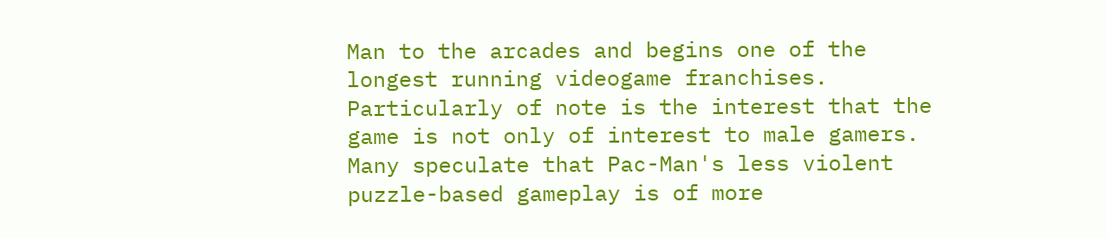Man to the arcades and begins one of the longest running videogame franchises. Particularly of note is the interest that the game is not only of interest to male gamers. Many speculate that Pac-Man's less violent puzzle-based gameplay is of more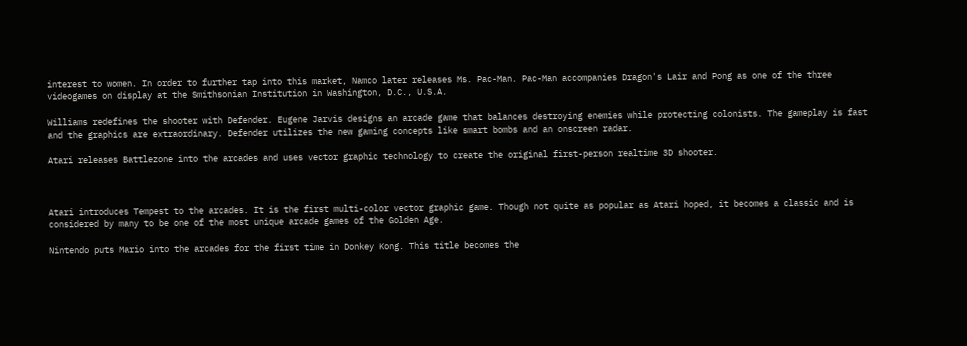interest to women. In order to further tap into this market, Namco later releases Ms. Pac-Man. Pac-Man accompanies Dragon's Lair and Pong as one of the three videogames on display at the Smithsonian Institution in Washington, D.C., U.S.A.

Williams redefines the shooter with Defender. Eugene Jarvis designs an arcade game that balances destroying enemies while protecting colonists. The gameplay is fast and the graphics are extraordinary. Defender utilizes the new gaming concepts like smart bombs and an onscreen radar.

Atari releases Battlezone into the arcades and uses vector graphic technology to create the original first-person realtime 3D shooter.



Atari introduces Tempest to the arcades. It is the first multi-color vector graphic game. Though not quite as popular as Atari hoped, it becomes a classic and is considered by many to be one of the most unique arcade games of the Golden Age.

Nintendo puts Mario into the arcades for the first time in Donkey Kong. This title becomes the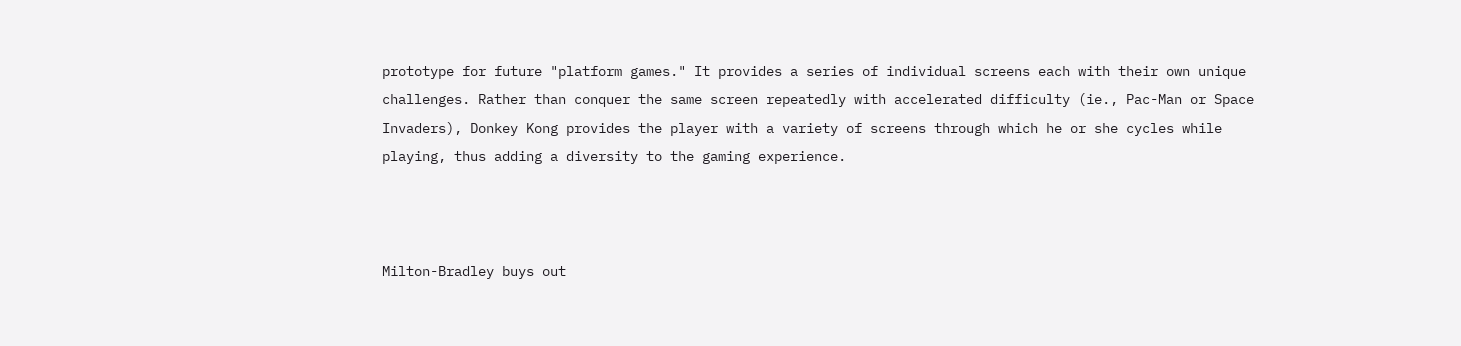prototype for future "platform games." It provides a series of individual screens each with their own unique challenges. Rather than conquer the same screen repeatedly with accelerated difficulty (ie., Pac-Man or Space Invaders), Donkey Kong provides the player with a variety of screens through which he or she cycles while playing, thus adding a diversity to the gaming experience.



Milton-Bradley buys out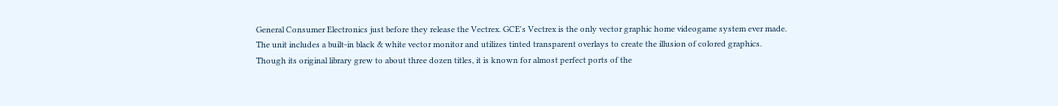General Consumer Electronics just before they release the Vectrex. GCE's Vectrex is the only vector graphic home videogame system ever made. The unit includes a built-in black & white vector monitor and utilizes tinted transparent overlays to create the illusion of colored graphics. Though its original library grew to about three dozen titles, it is known for almost perfect ports of the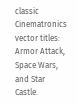classic Cinematronics vector titles: Armor Attack, Space Wars, and Star Castle.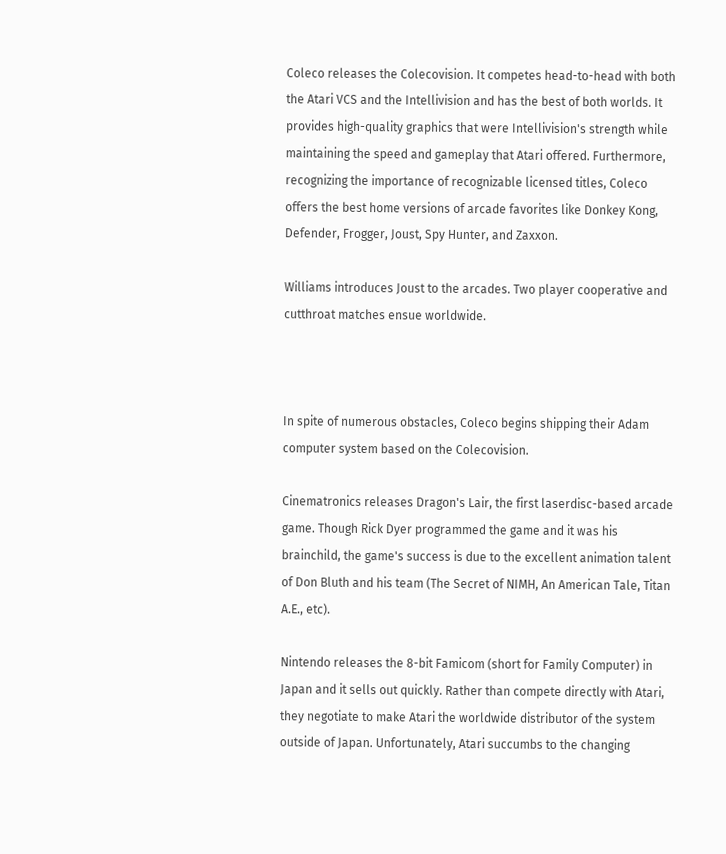Coleco releases the Colecovision. It competes head-to-head with both the Atari VCS and the Intellivision and has the best of both worlds. It provides high-quality graphics that were Intellivision's strength while maintaining the speed and gameplay that Atari offered. Furthermore, recognizing the importance of recognizable licensed titles, Coleco offers the best home versions of arcade favorites like Donkey Kong, Defender, Frogger, Joust, Spy Hunter, and Zaxxon.

Williams introduces Joust to the arcades. Two player cooperative and cutthroat matches ensue worldwide.



In spite of numerous obstacles, Coleco begins shipping their Adam computer system based on the Colecovision.

Cinematronics releases Dragon's Lair, the first laserdisc-based arcade game. Though Rick Dyer programmed the game and it was his brainchild, the game's success is due to the excellent animation talent of Don Bluth and his team (The Secret of NIMH, An American Tale, Titan A.E., etc).

Nintendo releases the 8-bit Famicom (short for Family Computer) in Japan and it sells out quickly. Rather than compete directly with Atari, they negotiate to make Atari the worldwide distributor of the system outside of Japan. Unfortunately, Atari succumbs to the changing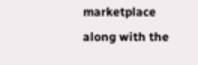marketplace along with the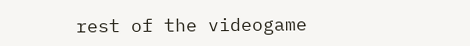rest of the videogame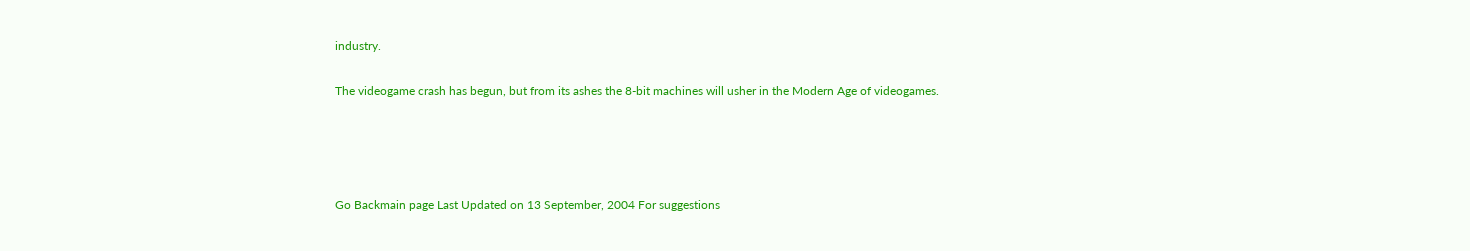industry.

The videogame crash has begun, but from its ashes the 8-bit machines will usher in the Modern Age of videogames.




Go Backmain page Last Updated on 13 September, 2004 For suggestions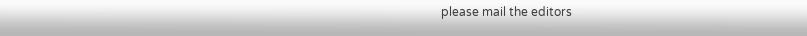please mail the editors